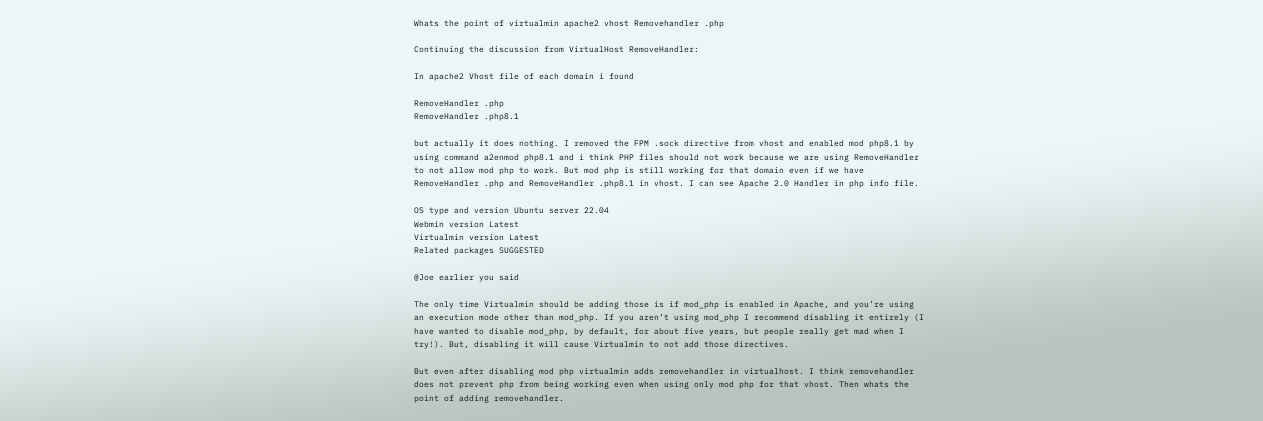Whats the point of virtualmin apache2 vhost Removehandler .php

Continuing the discussion from VirtualHost RemoveHandler:

In apache2 Vhost file of each domain i found

RemoveHandler .php
RemoveHandler .php8.1

but actually it does nothing. I removed the FPM .sock directive from vhost and enabled mod php8.1 by using command a2enmod php8.1 and i think PHP files should not work because we are using RemoveHandler to not allow mod php to work. But mod php is still working for that domain even if we have RemoveHandler .php and RemoveHandler .php8.1 in vhost. I can see Apache 2.0 Handler in php info file.

OS type and version Ubuntu server 22.04
Webmin version Latest
Virtualmin version Latest
Related packages SUGGESTED

@Joe earlier you said

The only time Virtualmin should be adding those is if mod_php is enabled in Apache, and you’re using an execution mode other than mod_php. If you aren’t using mod_php I recommend disabling it entirely (I have wanted to disable mod_php, by default, for about five years, but people really get mad when I try!). But, disabling it will cause Virtualmin to not add those directives.

But even after disabling mod php virtualmin adds removehandler in virtualhost. I think removehandler does not prevent php from being working even when using only mod php for that vhost. Then whats the point of adding removehandler.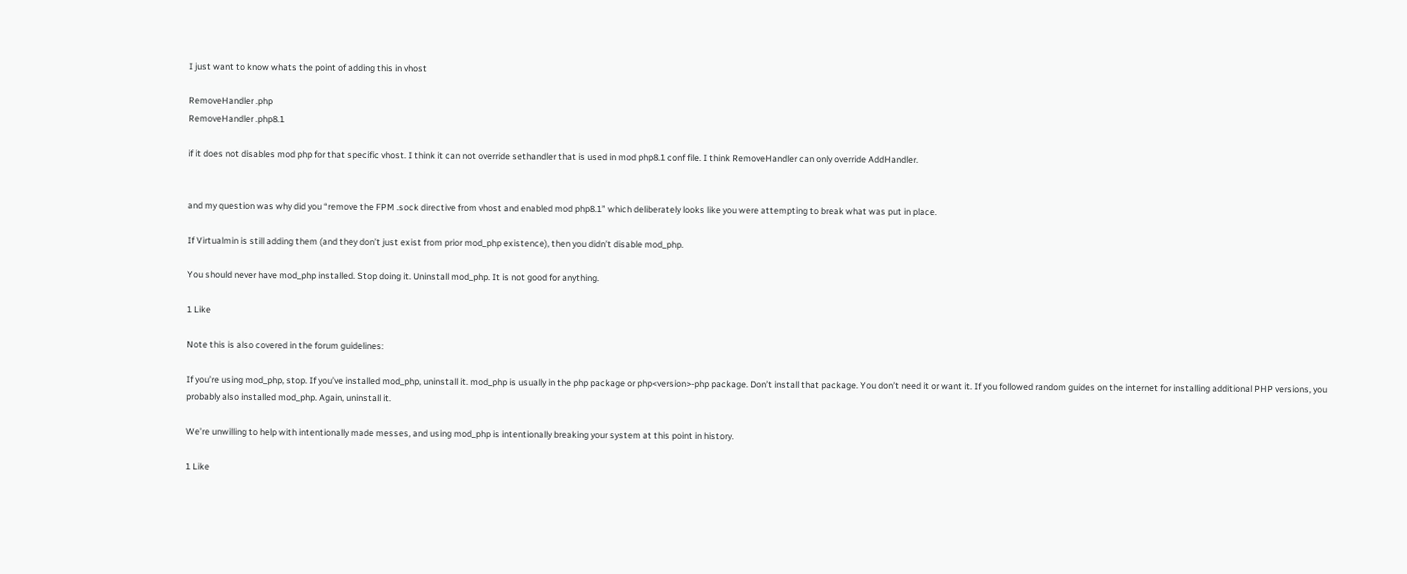I just want to know whats the point of adding this in vhost

RemoveHandler .php
RemoveHandler .php8.1

if it does not disables mod php for that specific vhost. I think it can not override sethandler that is used in mod php8.1 conf file. I think RemoveHandler can only override AddHandler.


and my question was why did you “remove the FPM .sock directive from vhost and enabled mod php8.1” which deliberately looks like you were attempting to break what was put in place.

If Virtualmin is still adding them (and they don’t just exist from prior mod_php existence), then you didn’t disable mod_php.

You should never have mod_php installed. Stop doing it. Uninstall mod_php. It is not good for anything.

1 Like

Note this is also covered in the forum guidelines:

If you’re using mod_php, stop. If you’ve installed mod_php, uninstall it. mod_php is usually in the php package or php<version>-php package. Don’t install that package. You don’t need it or want it. If you followed random guides on the internet for installing additional PHP versions, you probably also installed mod_php. Again, uninstall it.

We’re unwilling to help with intentionally made messes, and using mod_php is intentionally breaking your system at this point in history.

1 Like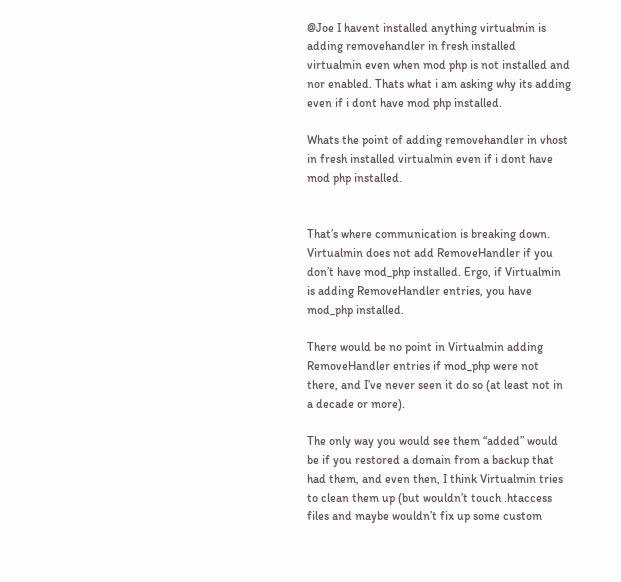@Joe I havent installed anything virtualmin is adding removehandler in fresh installed virtualmin even when mod php is not installed and nor enabled. Thats what i am asking why its adding even if i dont have mod php installed.

Whats the point of adding removehandler in vhost in fresh installed virtualmin even if i dont have mod php installed.


That’s where communication is breaking down. Virtualmin does not add RemoveHandler if you don’t have mod_php installed. Ergo, if Virtualmin is adding RemoveHandler entries, you have mod_php installed.

There would be no point in Virtualmin adding RemoveHandler entries if mod_php were not there, and I’ve never seen it do so (at least not in a decade or more).

The only way you would see them “added” would be if you restored a domain from a backup that had them, and even then, I think Virtualmin tries to clean them up (but wouldn’t touch .htaccess files and maybe wouldn’t fix up some custom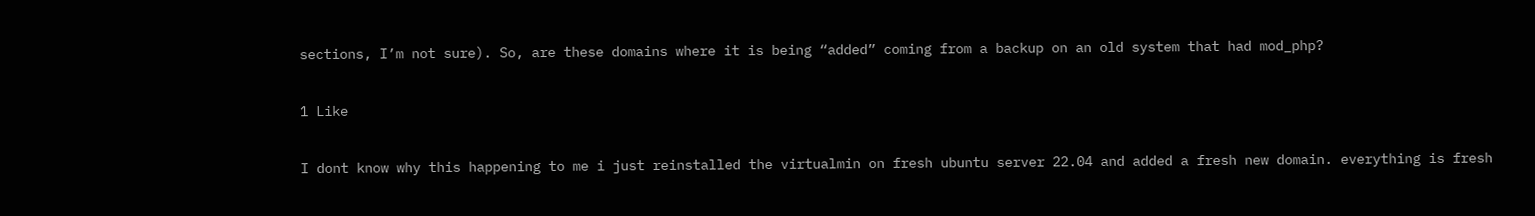sections, I’m not sure). So, are these domains where it is being “added” coming from a backup on an old system that had mod_php?

1 Like

I dont know why this happening to me i just reinstalled the virtualmin on fresh ubuntu server 22.04 and added a fresh new domain. everything is fresh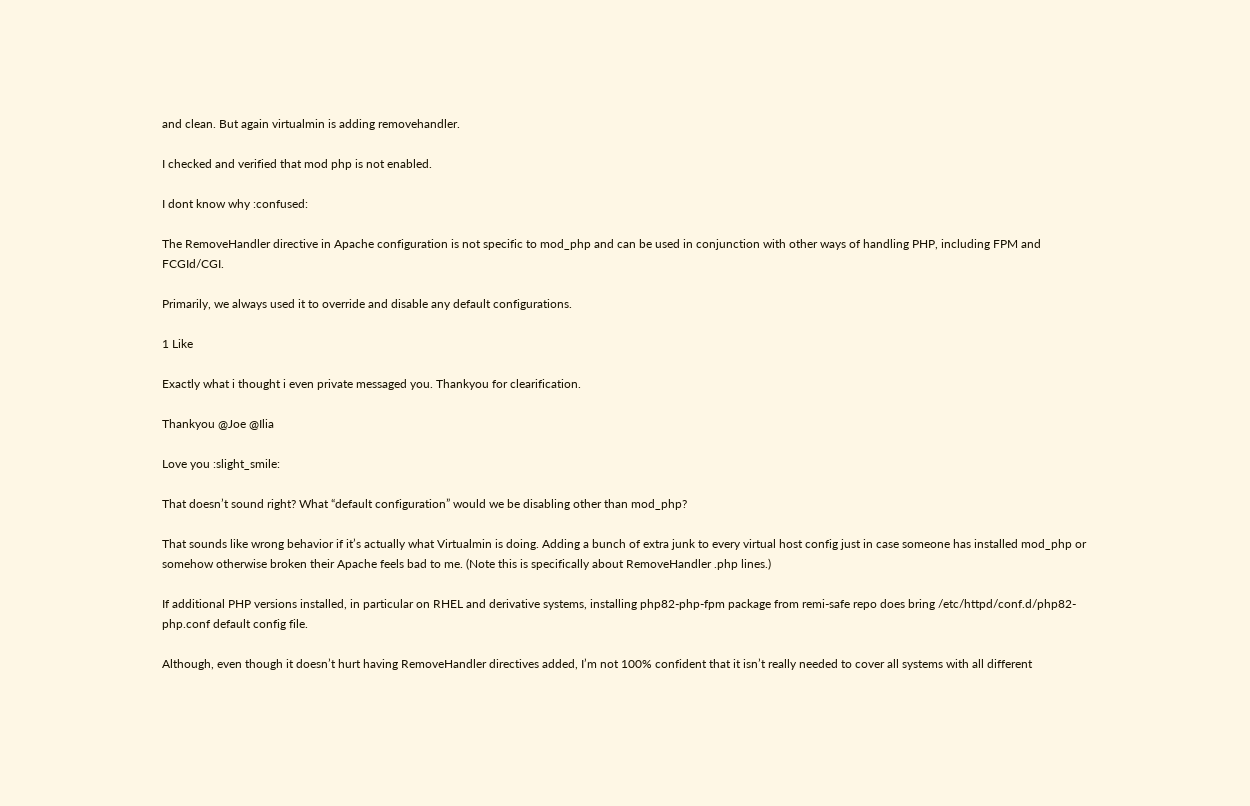and clean. But again virtualmin is adding removehandler.

I checked and verified that mod php is not enabled.

I dont know why :confused:

The RemoveHandler directive in Apache configuration is not specific to mod_php and can be used in conjunction with other ways of handling PHP, including FPM and FCGId/CGI.

Primarily, we always used it to override and disable any default configurations.

1 Like

Exactly what i thought i even private messaged you. Thankyou for clearification.

Thankyou @Joe @Ilia

Love you :slight_smile:

That doesn’t sound right? What “default configuration” would we be disabling other than mod_php?

That sounds like wrong behavior if it’s actually what Virtualmin is doing. Adding a bunch of extra junk to every virtual host config just in case someone has installed mod_php or somehow otherwise broken their Apache feels bad to me. (Note this is specifically about RemoveHandler .php lines.)

If additional PHP versions installed, in particular on RHEL and derivative systems, installing php82-php-fpm package from remi-safe repo does bring /etc/httpd/conf.d/php82-php.conf default config file.

Although, even though it doesn’t hurt having RemoveHandler directives added, I’m not 100% confident that it isn’t really needed to cover all systems with all different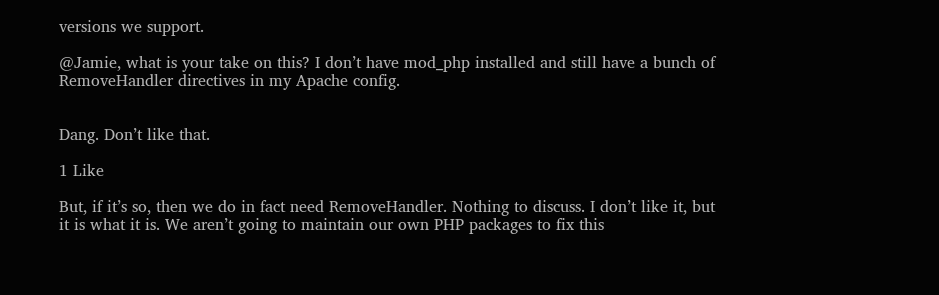versions we support.

@Jamie, what is your take on this? I don’t have mod_php installed and still have a bunch of RemoveHandler directives in my Apache config.


Dang. Don’t like that.

1 Like

But, if it’s so, then we do in fact need RemoveHandler. Nothing to discuss. I don’t like it, but it is what it is. We aren’t going to maintain our own PHP packages to fix this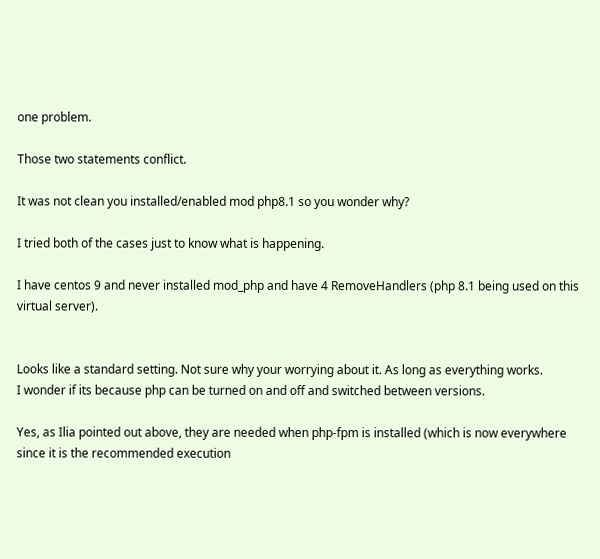one problem.

Those two statements conflict.

It was not clean you installed/enabled mod php8.1 so you wonder why?

I tried both of the cases just to know what is happening.

I have centos 9 and never installed mod_php and have 4 RemoveHandlers (php 8.1 being used on this virtual server).


Looks like a standard setting. Not sure why your worrying about it. As long as everything works.
I wonder if its because php can be turned on and off and switched between versions.

Yes, as Ilia pointed out above, they are needed when php-fpm is installed (which is now everywhere since it is the recommended execution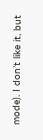mode). I don’t like it, but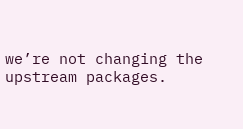we’re not changing the upstream packages.